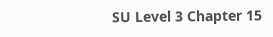SU Level 3 Chapter 15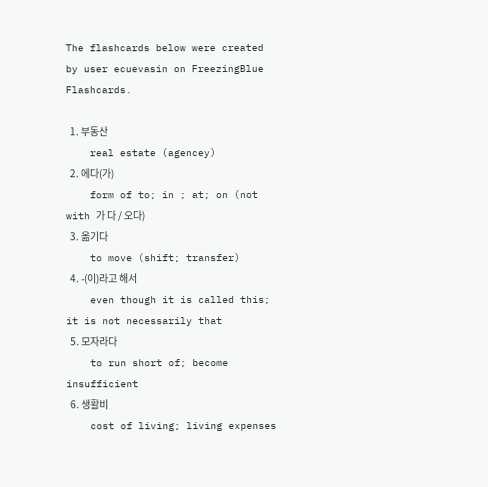The flashcards below were created by user ecuevasin on FreezingBlue Flashcards.

  1. 부동산
    real estate (agencey)
  2. 에다(가)
    form of to; in ; at; on (not with 가 다 / 오다)
  3. 옮기다
    to move (shift; transfer)
  4. -(이)라고 해서
    even though it is called this; it is not necessarily that
  5. 모자라다
    to run short of; become insufficient
  6. 생활비
    cost of living; living expenses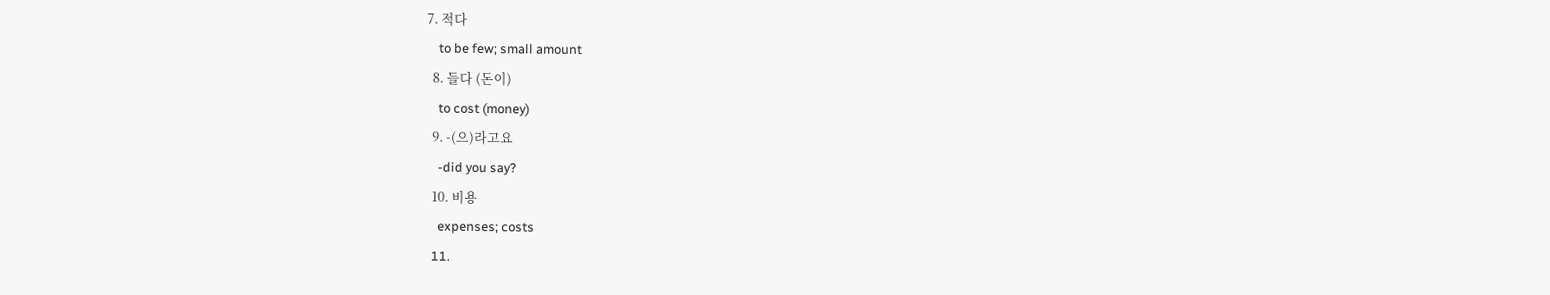7. 적다
    to be few; small amount
  8. 들다 (돈이)
    to cost (money)
  9. -(으)라고요
    -did you say?
  10. 비용
    expenses; costs
  11.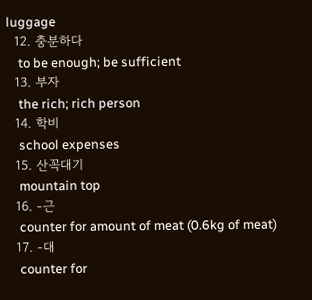luggage
  12. 충분하다
    to be enough; be sufficient
  13. 부자
    the rich; rich person
  14. 학비
    school expenses
  15. 산꼭대기
    mountain top
  16. -근
    counter for amount of meat (0.6kg of meat)
  17. -대
    counter for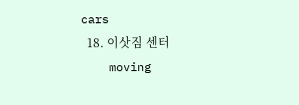cars
  18. 이삿짐 센터
    moving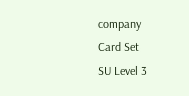company
Card Set
SU Level 3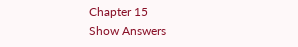Chapter 15
Show Answers